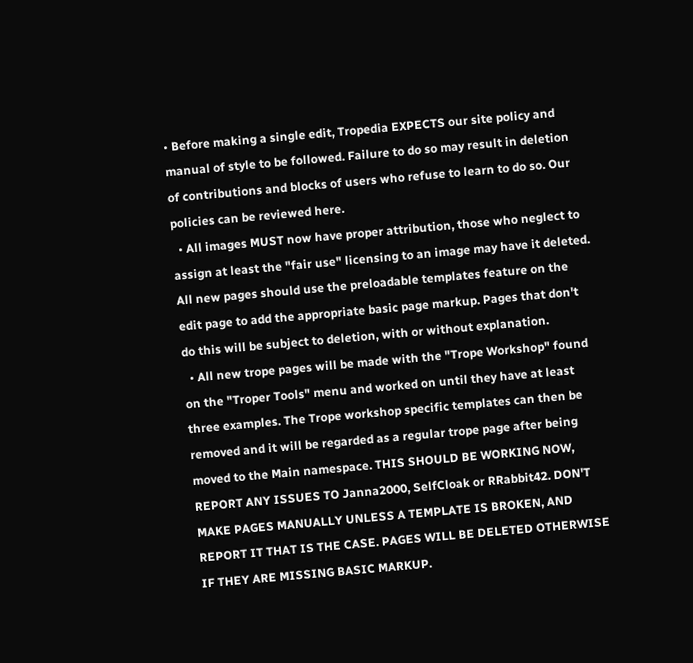• Before making a single edit, Tropedia EXPECTS our site policy and manual of style to be followed. Failure to do so may result in deletion of contributions and blocks of users who refuse to learn to do so. Our policies can be reviewed here.
  • All images MUST now have proper attribution, those who neglect to assign at least the "fair use" licensing to an image may have it deleted. All new pages should use the preloadable templates feature on the edit page to add the appropriate basic page markup. Pages that don't do this will be subject to deletion, with or without explanation.
  • All new trope pages will be made with the "Trope Workshop" found on the "Troper Tools" menu and worked on until they have at least three examples. The Trope workshop specific templates can then be removed and it will be regarded as a regular trope page after being moved to the Main namespace. THIS SHOULD BE WORKING NOW, REPORT ANY ISSUES TO Janna2000, SelfCloak or RRabbit42. DON'T MAKE PAGES MANUALLY UNLESS A TEMPLATE IS BROKEN, AND REPORT IT THAT IS THE CASE. PAGES WILL BE DELETED OTHERWISE IF THEY ARE MISSING BASIC MARKUP.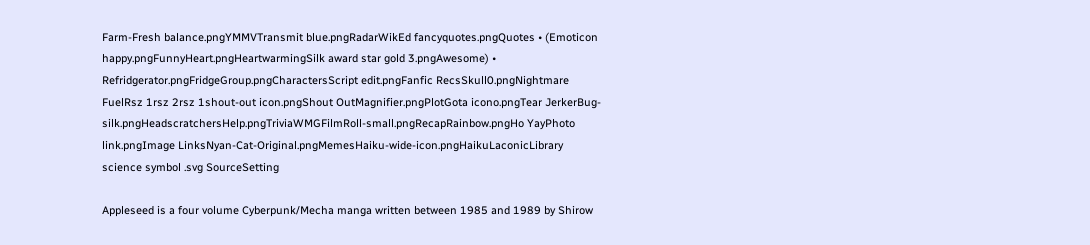Farm-Fresh balance.pngYMMVTransmit blue.pngRadarWikEd fancyquotes.pngQuotes • (Emoticon happy.pngFunnyHeart.pngHeartwarmingSilk award star gold 3.pngAwesome) • Refridgerator.pngFridgeGroup.pngCharactersScript edit.pngFanfic RecsSkull0.pngNightmare FuelRsz 1rsz 2rsz 1shout-out icon.pngShout OutMagnifier.pngPlotGota icono.pngTear JerkerBug-silk.pngHeadscratchersHelp.pngTriviaWMGFilmRoll-small.pngRecapRainbow.pngHo YayPhoto link.pngImage LinksNyan-Cat-Original.pngMemesHaiku-wide-icon.pngHaikuLaconicLibrary science symbol .svg SourceSetting

Appleseed is a four volume Cyberpunk/Mecha manga written between 1985 and 1989 by Shirow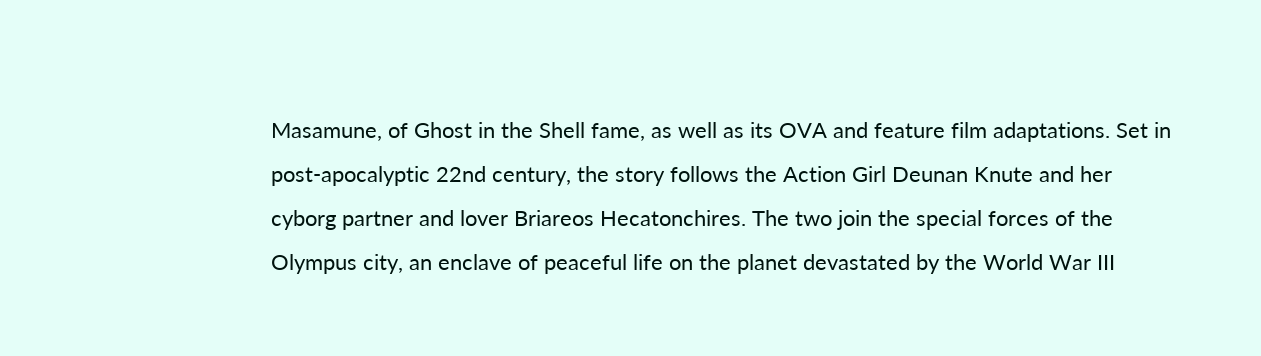Masamune, of Ghost in the Shell fame, as well as its OVA and feature film adaptations. Set in post-apocalyptic 22nd century, the story follows the Action Girl Deunan Knute and her cyborg partner and lover Briareos Hecatonchires. The two join the special forces of the Olympus city, an enclave of peaceful life on the planet devastated by the World War III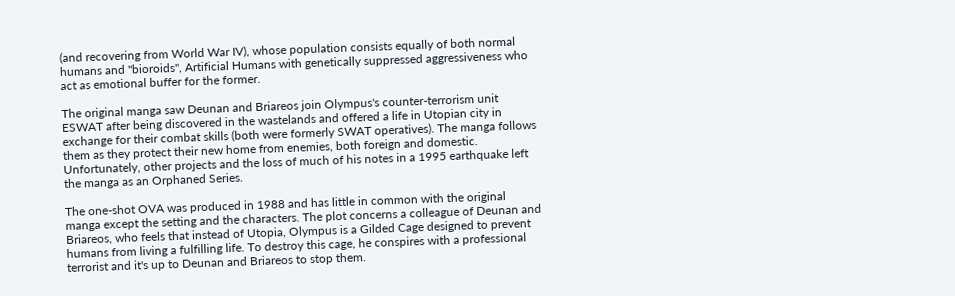(and recovering from World War IV), whose population consists equally of both normal humans and "bioroids", Artificial Humans with genetically suppressed aggressiveness who act as emotional buffer for the former.

The original manga saw Deunan and Briareos join Olympus's counter-terrorism unit ESWAT after being discovered in the wastelands and offered a life in Utopian city in exchange for their combat skills (both were formerly SWAT operatives). The manga follows them as they protect their new home from enemies, both foreign and domestic. Unfortunately, other projects and the loss of much of his notes in a 1995 earthquake left the manga as an Orphaned Series.

The one-shot OVA was produced in 1988 and has little in common with the original manga except the setting and the characters. The plot concerns a colleague of Deunan and Briareos, who feels that instead of Utopia, Olympus is a Gilded Cage designed to prevent humans from living a fulfilling life. To destroy this cage, he conspires with a professional terrorist and it's up to Deunan and Briareos to stop them.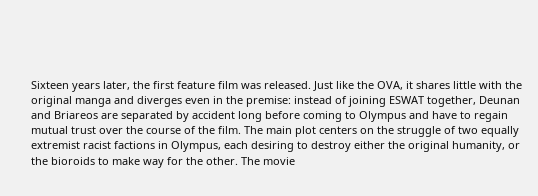Sixteen years later, the first feature film was released. Just like the OVA, it shares little with the original manga and diverges even in the premise: instead of joining ESWAT together, Deunan and Briareos are separated by accident long before coming to Olympus and have to regain mutual trust over the course of the film. The main plot centers on the struggle of two equally extremist racist factions in Olympus, each desiring to destroy either the original humanity, or the bioroids to make way for the other. The movie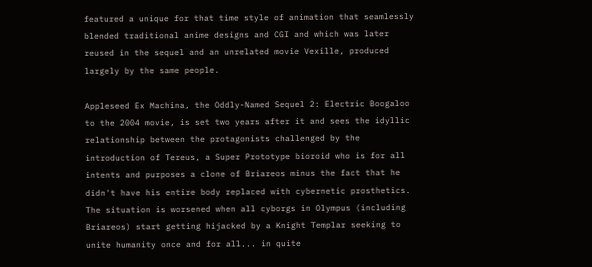featured a unique for that time style of animation that seamlessly blended traditional anime designs and CGI and which was later reused in the sequel and an unrelated movie Vexille, produced largely by the same people.

Appleseed Ex Machina, the Oddly-Named Sequel 2: Electric Boogaloo to the 2004 movie, is set two years after it and sees the idyllic relationship between the protagonists challenged by the introduction of Tereus, a Super Prototype bioroid who is for all intents and purposes a clone of Briareos minus the fact that he didn't have his entire body replaced with cybernetic prosthetics. The situation is worsened when all cyborgs in Olympus (including Briareos) start getting hijacked by a Knight Templar seeking to unite humanity once and for all... in quite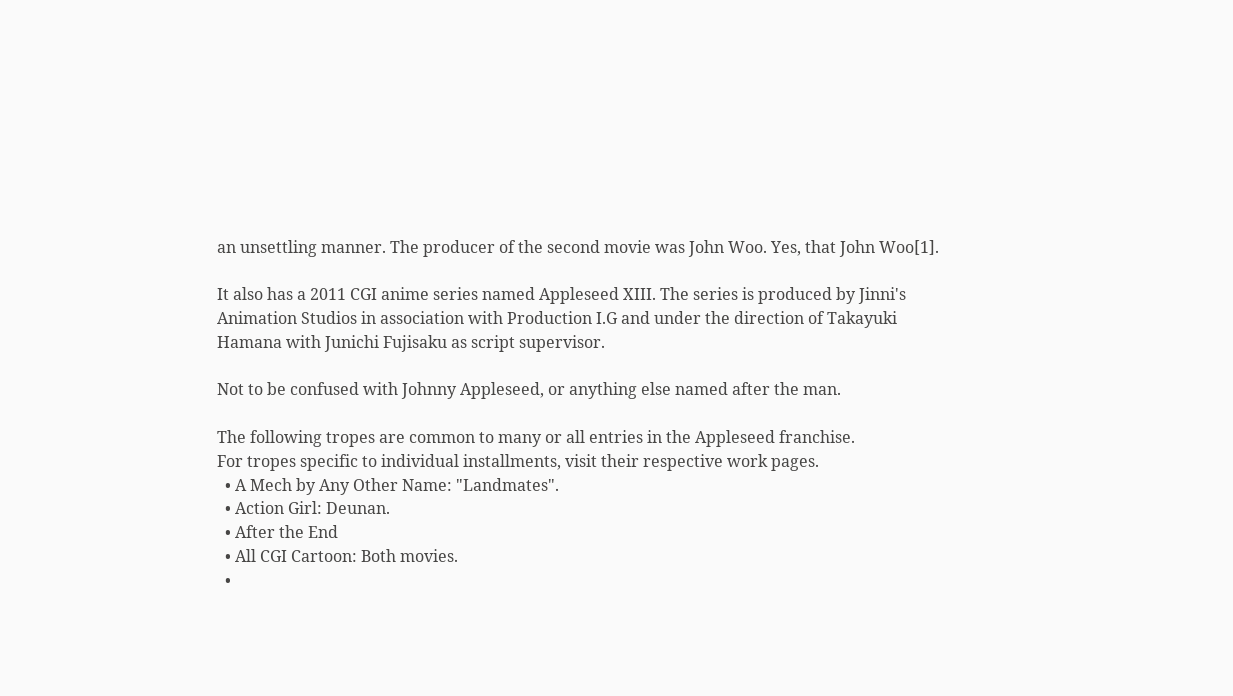an unsettling manner. The producer of the second movie was John Woo. Yes, that John Woo[1].

It also has a 2011 CGI anime series named Appleseed XIII. The series is produced by Jinni's Animation Studios in association with Production I.G and under the direction of Takayuki Hamana with Junichi Fujisaku as script supervisor.

Not to be confused with Johnny Appleseed, or anything else named after the man.

The following tropes are common to many or all entries in the Appleseed franchise.
For tropes specific to individual installments, visit their respective work pages.
  • A Mech by Any Other Name: "Landmates".
  • Action Girl: Deunan.
  • After the End
  • All CGI Cartoon: Both movies.
  •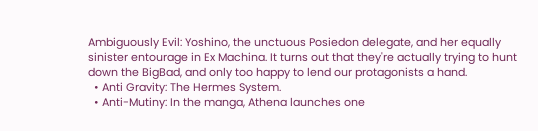Ambiguously Evil: Yoshino, the unctuous Posiedon delegate, and her equally sinister entourage in Ex Machina. It turns out that they're actually trying to hunt down the BigBad, and only too happy to lend our protagonists a hand.
  • Anti Gravity: The Hermes System.
  • Anti-Mutiny: In the manga, Athena launches one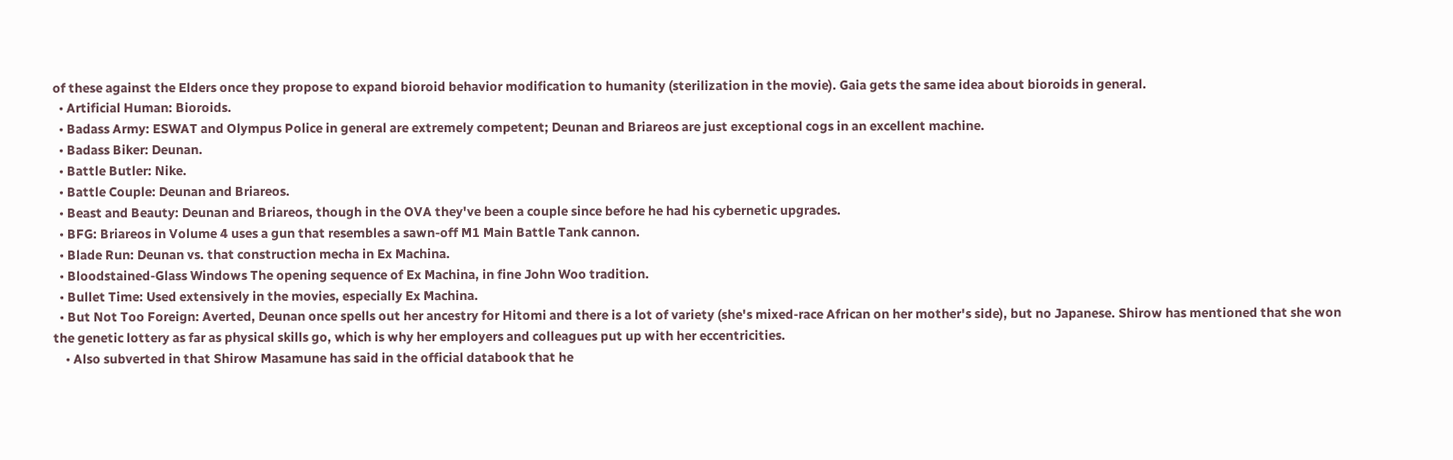of these against the Elders once they propose to expand bioroid behavior modification to humanity (sterilization in the movie). Gaia gets the same idea about bioroids in general.
  • Artificial Human: Bioroids.
  • Badass Army: ESWAT and Olympus Police in general are extremely competent; Deunan and Briareos are just exceptional cogs in an excellent machine.
  • Badass Biker: Deunan.
  • Battle Butler: Nike.
  • Battle Couple: Deunan and Briareos.
  • Beast and Beauty: Deunan and Briareos, though in the OVA they've been a couple since before he had his cybernetic upgrades.
  • BFG: Briareos in Volume 4 uses a gun that resembles a sawn-off M1 Main Battle Tank cannon.
  • Blade Run: Deunan vs. that construction mecha in Ex Machina.
  • Bloodstained-Glass Windows The opening sequence of Ex Machina, in fine John Woo tradition.
  • Bullet Time: Used extensively in the movies, especially Ex Machina.
  • But Not Too Foreign: Averted, Deunan once spells out her ancestry for Hitomi and there is a lot of variety (she's mixed-race African on her mother's side), but no Japanese. Shirow has mentioned that she won the genetic lottery as far as physical skills go, which is why her employers and colleagues put up with her eccentricities.
    • Also subverted in that Shirow Masamune has said in the official databook that he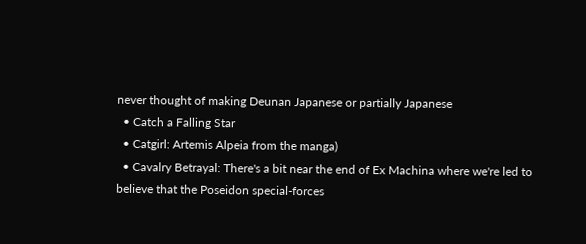never thought of making Deunan Japanese or partially Japanese
  • Catch a Falling Star
  • Catgirl: Artemis Alpeia from the manga)
  • Cavalry Betrayal: There's a bit near the end of Ex Machina where we're led to believe that the Poseidon special-forces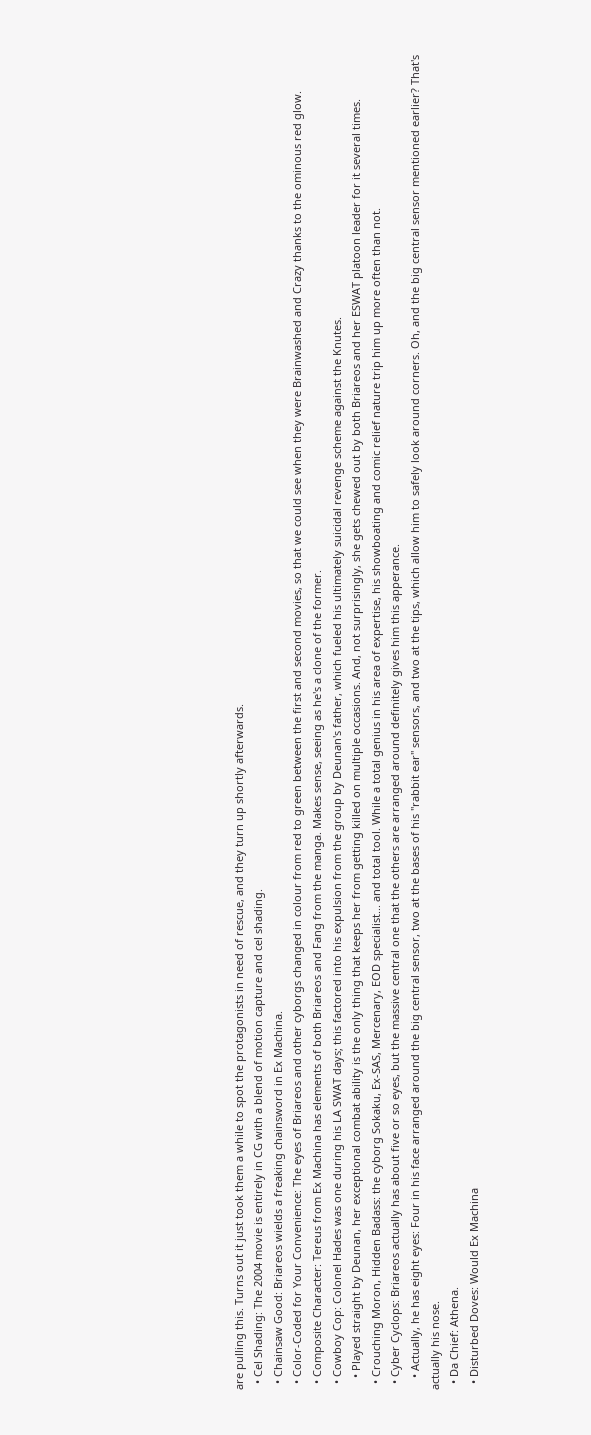are pulling this. Turns out it just took them a while to spot the protagonists in need of rescue, and they turn up shortly afterwards.
  • Cel Shading: The 2004 movie is entirely in CG with a blend of motion capture and cel shading.
  • Chainsaw Good: Briareos wields a freaking chainsword in Ex Machina.
  • Color-Coded for Your Convenience: The eyes of Briareos and other cyborgs changed in colour from red to green between the first and second movies, so that we could see when they were Brainwashed and Crazy thanks to the ominous red glow.
  • Composite Character: Tereus from Ex Machina has elements of both Briareos and Fang from the manga. Makes sense, seeing as he's a clone of the former.
  • Cowboy Cop: Colonel Hades was one during his LA SWAT days; this factored into his expulsion from the group by Deunan's father, which fueled his ultimately suicidal revenge scheme against the Knutes.
    • Played straight by Deunan, her exceptional combat ability is the only thing that keeps her from getting killed on multiple occasions. And, not surprisingly, she gets chewed out by both Briareos and her ESWAT platoon leader for it several times.
  • Crouching Moron, Hidden Badass: the cyborg Sokaku, Ex-SAS, Mercenary, EOD specialist... and total tool. While a total genius in his area of expertise, his showboating and comic relief nature trip him up more often than not.
  • Cyber Cyclops: Briareos actually has about five or so eyes, but the massive central one that the others are arranged around definitely gives him this apperance.
    • Actually, he has eight eyes: Four in his face arranged around the big central sensor, two at the bases of his "rabbit ear" sensors, and two at the tips, which allow him to safely look around corners. Oh, and the big central sensor mentioned earlier? That's actually his nose.
  • Da Chief: Athena.
  • Disturbed Doves: Would Ex Machina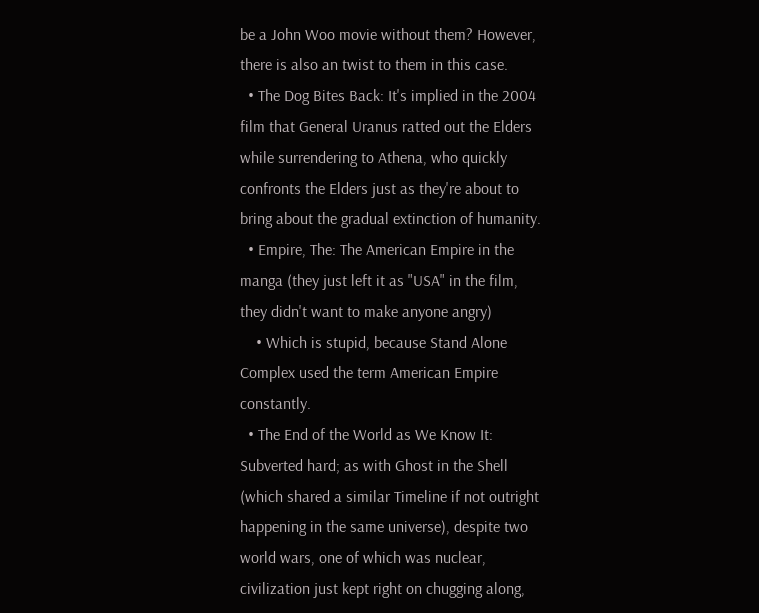be a John Woo movie without them? However, there is also an twist to them in this case.
  • The Dog Bites Back: It's implied in the 2004 film that General Uranus ratted out the Elders while surrendering to Athena, who quickly confronts the Elders just as they're about to bring about the gradual extinction of humanity.
  • Empire, The: The American Empire in the manga (they just left it as "USA" in the film, they didn't want to make anyone angry)
    • Which is stupid, because Stand Alone Complex used the term American Empire constantly.
  • The End of the World as We Know It: Subverted hard; as with Ghost in the Shell (which shared a similar Timeline if not outright happening in the same universe), despite two world wars, one of which was nuclear, civilization just kept right on chugging along,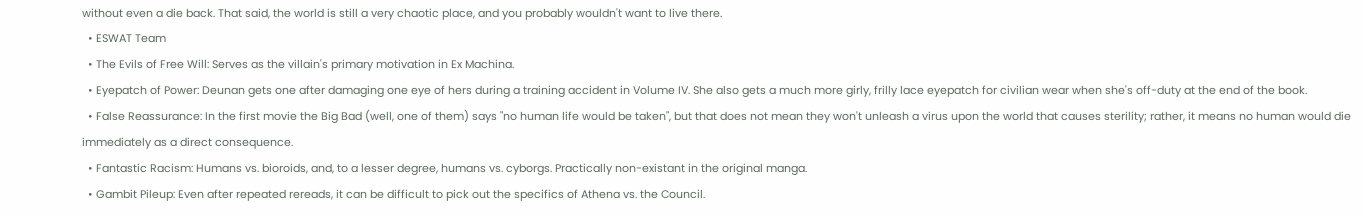without even a die back. That said, the world is still a very chaotic place, and you probably wouldn't want to live there.
  • ESWAT Team
  • The Evils of Free Will: Serves as the villain's primary motivation in Ex Machina.
  • Eyepatch of Power: Deunan gets one after damaging one eye of hers during a training accident in Volume IV. She also gets a much more girly, frilly lace eyepatch for civilian wear when she's off-duty at the end of the book.
  • False Reassurance: In the first movie the Big Bad (well, one of them) says "no human life would be taken", but that does not mean they won't unleash a virus upon the world that causes sterility; rather, it means no human would die immediately as a direct consequence.
  • Fantastic Racism: Humans vs. bioroids, and, to a lesser degree, humans vs. cyborgs. Practically non-existant in the original manga.
  • Gambit Pileup: Even after repeated rereads, it can be difficult to pick out the specifics of Athena vs. the Council.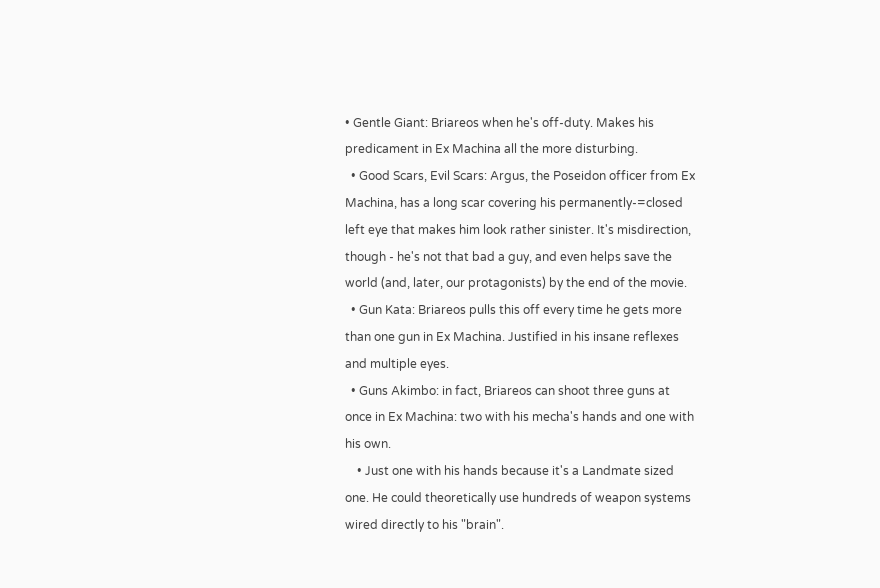• Gentle Giant: Briareos when he's off-duty. Makes his predicament in Ex Machina all the more disturbing.
  • Good Scars, Evil Scars: Argus, the Poseidon officer from Ex Machina, has a long scar covering his permanently-=closed left eye that makes him look rather sinister. It's misdirection, though - he's not that bad a guy, and even helps save the world (and, later, our protagonists) by the end of the movie.
  • Gun Kata: Briareos pulls this off every time he gets more than one gun in Ex Machina. Justified in his insane reflexes and multiple eyes.
  • Guns Akimbo: in fact, Briareos can shoot three guns at once in Ex Machina: two with his mecha's hands and one with his own.
    • Just one with his hands because it's a Landmate sized one. He could theoretically use hundreds of weapon systems wired directly to his "brain".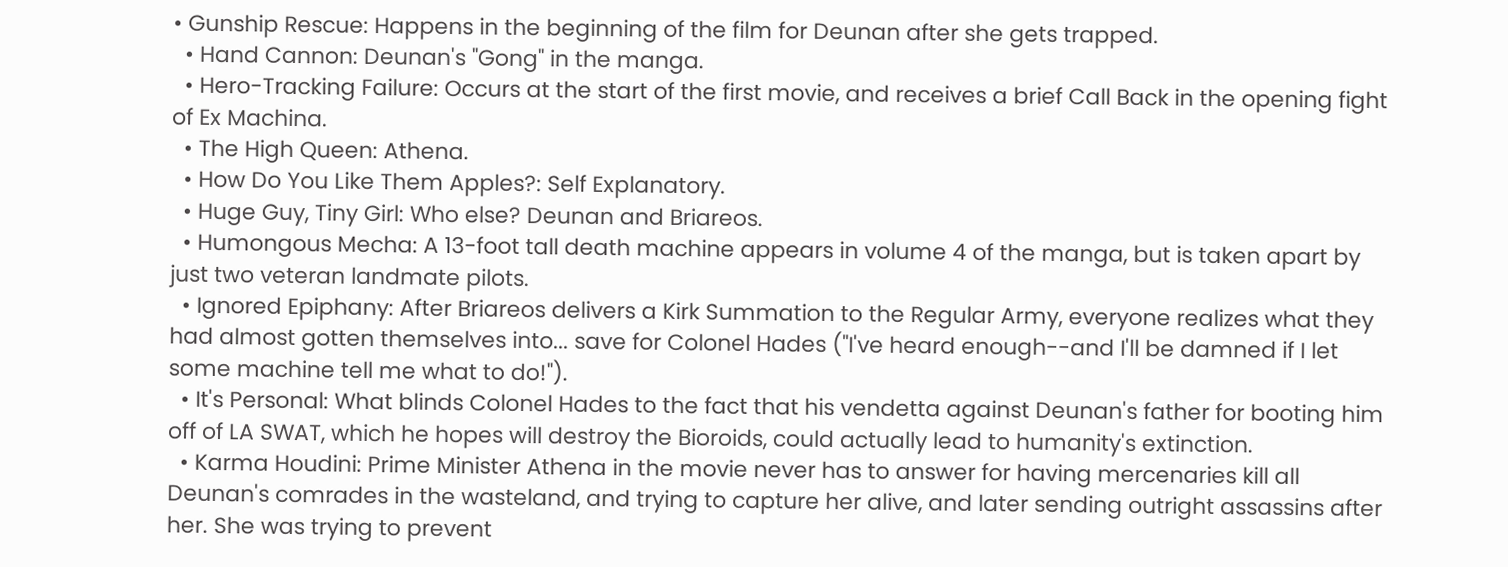• Gunship Rescue: Happens in the beginning of the film for Deunan after she gets trapped.
  • Hand Cannon: Deunan's "Gong" in the manga.
  • Hero-Tracking Failure: Occurs at the start of the first movie, and receives a brief Call Back in the opening fight of Ex Machina.
  • The High Queen: Athena.
  • How Do You Like Them Apples?: Self Explanatory.
  • Huge Guy, Tiny Girl: Who else? Deunan and Briareos.
  • Humongous Mecha: A 13-foot tall death machine appears in volume 4 of the manga, but is taken apart by just two veteran landmate pilots.
  • Ignored Epiphany: After Briareos delivers a Kirk Summation to the Regular Army, everyone realizes what they had almost gotten themselves into... save for Colonel Hades ("I've heard enough--and I'll be damned if I let some machine tell me what to do!").
  • It's Personal: What blinds Colonel Hades to the fact that his vendetta against Deunan's father for booting him off of LA SWAT, which he hopes will destroy the Bioroids, could actually lead to humanity's extinction.
  • Karma Houdini: Prime Minister Athena in the movie never has to answer for having mercenaries kill all Deunan's comrades in the wasteland, and trying to capture her alive, and later sending outright assassins after her. She was trying to prevent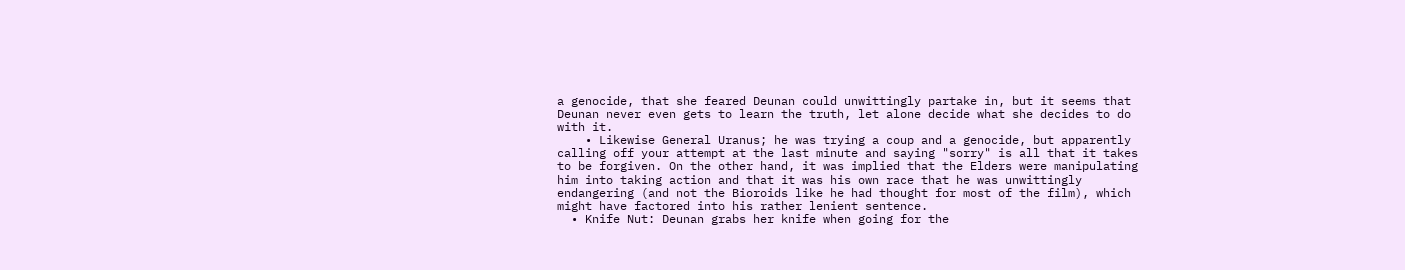a genocide, that she feared Deunan could unwittingly partake in, but it seems that Deunan never even gets to learn the truth, let alone decide what she decides to do with it.
    • Likewise General Uranus; he was trying a coup and a genocide, but apparently calling off your attempt at the last minute and saying "sorry" is all that it takes to be forgiven. On the other hand, it was implied that the Elders were manipulating him into taking action and that it was his own race that he was unwittingly endangering (and not the Bioroids like he had thought for most of the film), which might have factored into his rather lenient sentence.
  • Knife Nut: Deunan grabs her knife when going for the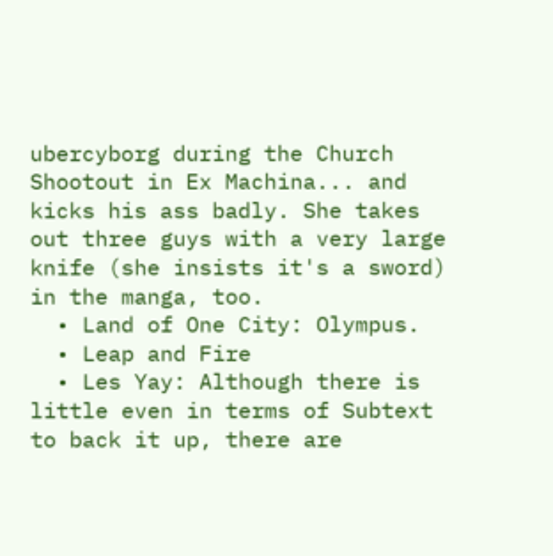ubercyborg during the Church Shootout in Ex Machina... and kicks his ass badly. She takes out three guys with a very large knife (she insists it's a sword) in the manga, too.
  • Land of One City: Olympus.
  • Leap and Fire
  • Les Yay: Although there is little even in terms of Subtext to back it up, there are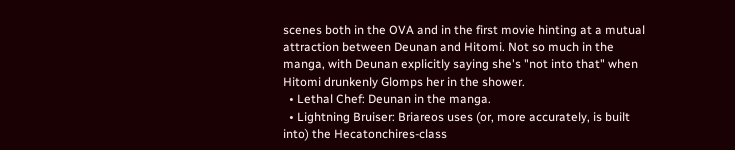scenes both in the OVA and in the first movie hinting at a mutual attraction between Deunan and Hitomi. Not so much in the manga, with Deunan explicitly saying she's "not into that" when Hitomi drunkenly Glomps her in the shower.
  • Lethal Chef: Deunan in the manga.
  • Lightning Bruiser: Briareos uses (or, more accurately, is built into) the Hecatonchires-class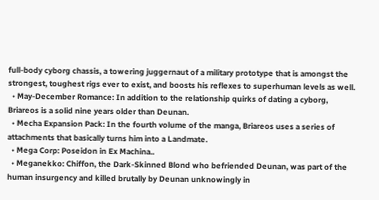full-body cyborg chassis, a towering juggernaut of a military prototype that is amongst the strongest, toughest rigs ever to exist, and boosts his reflexes to superhuman levels as well.
  • May-December Romance: In addition to the relationship quirks of dating a cyborg, Briareos is a solid nine years older than Deunan.
  • Mecha Expansion Pack: In the fourth volume of the manga, Briareos uses a series of attachments that basically turns him into a Landmate.
  • Mega Corp: Poseidon in Ex Machina..
  • Meganekko: Chiffon, the Dark-Skinned Blond who befriended Deunan, was part of the human insurgency and killed brutally by Deunan unknowingly in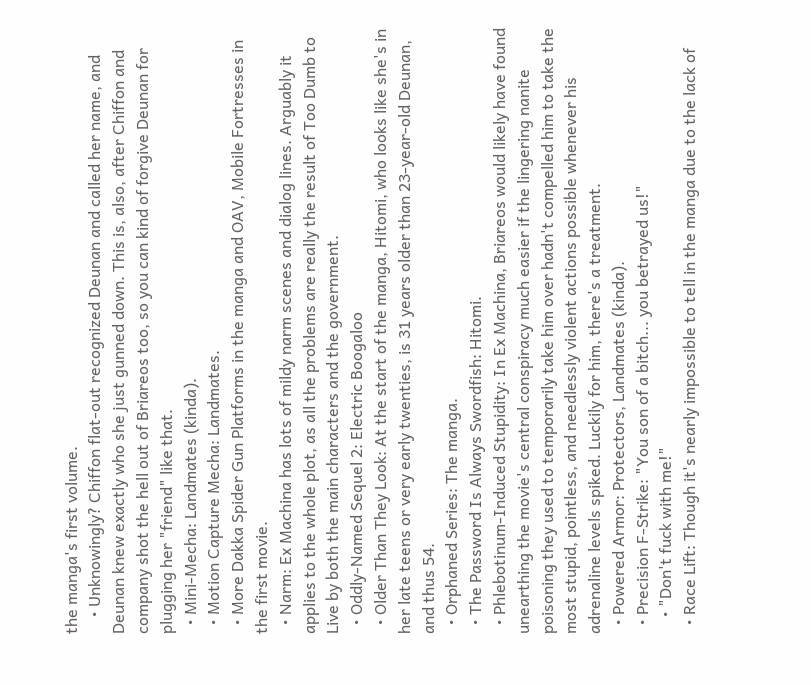the manga's first volume.
    • Unknowingly? Chiffon flat-out recognized Deunan and called her name, and Deunan knew exactly who she just gunned down. This is, also, after Chiffon and company shot the hell out of Briareos too, so you can kind of forgive Deunan for plugging her "friend" like that.
  • Mini-Mecha: Landmates (kinda).
  • Motion Capture Mecha: Landmates.
  • More Dakka Spider Gun Platforms in the manga and OAV, Mobile Fortresses in the first movie.
  • Narm: Ex Machina has lots of mildy narm scenes and dialog lines. Arguably it applies to the whole plot, as all the problems are really the result of Too Dumb to Live by both the main characters and the government.
  • Oddly-Named Sequel 2: Electric Boogaloo
  • Older Than They Look: At the start of the manga, Hitomi, who looks like she's in her late teens or very early twenties, is 31 years older than 23-year-old Deunan, and thus 54.
  • Orphaned Series: The manga.
  • The Password Is Always Swordfish: Hitomi.
  • Phlebotinum-Induced Stupidity: In Ex Machina, Briareos would likely have found unearthing the movie's central conspiracy much easier if the lingering nanite poisoning they used to temporarily take him over hadn't compelled him to take the most stupid, pointless, and needlessly violent actions possible whenever his adrenaline levels spiked. Luckily for him, there's a treatment.
  • Powered Armor: Protectors, Landmates (kinda).
  • Precision F-Strike: "You son of a bitch... you betrayed us!"
    • "Don't fuck with me!"
  • Race Lift: Though it's nearly impossible to tell in the manga due to the lack of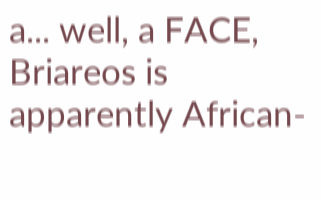a... well, a FACE, Briareos is apparently African-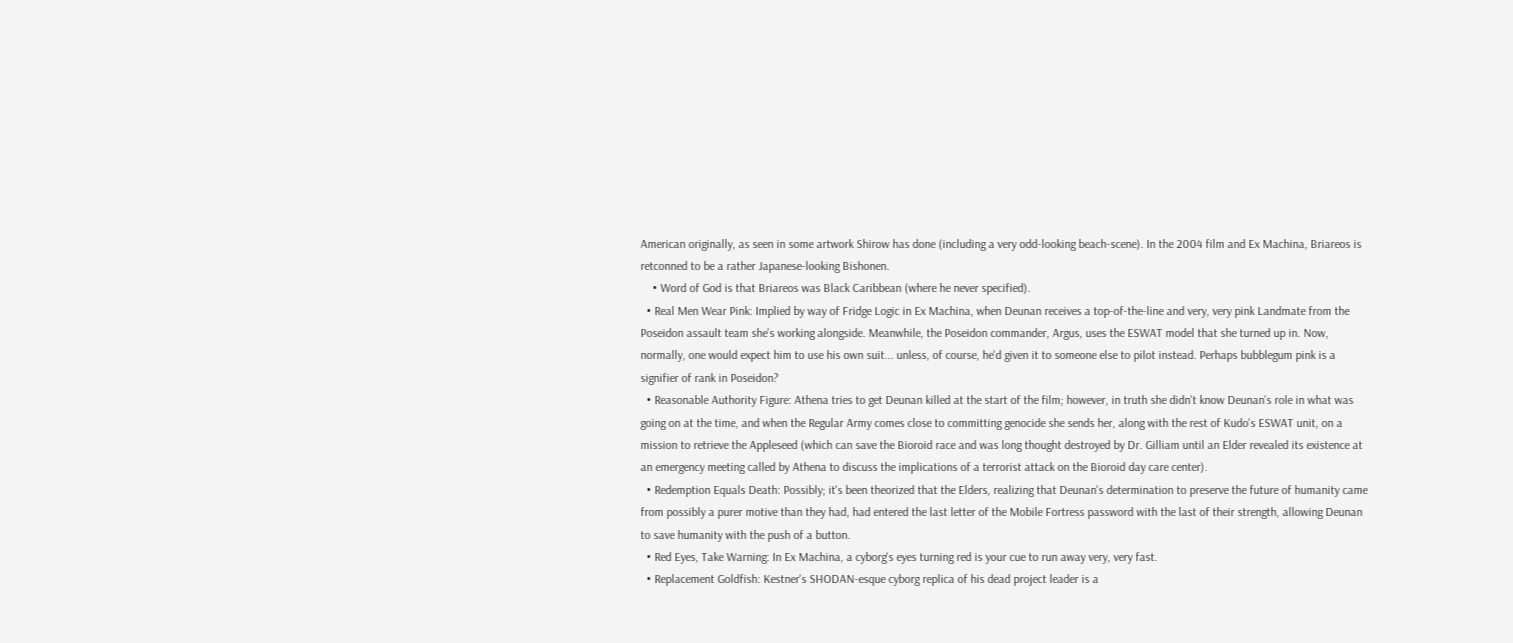American originally, as seen in some artwork Shirow has done (including a very odd-looking beach-scene). In the 2004 film and Ex Machina, Briareos is retconned to be a rather Japanese-looking Bishonen.
    • Word of God is that Briareos was Black Caribbean (where he never specified).
  • Real Men Wear Pink: Implied by way of Fridge Logic in Ex Machina, when Deunan receives a top-of-the-line and very, very pink Landmate from the Poseidon assault team she's working alongside. Meanwhile, the Poseidon commander, Argus, uses the ESWAT model that she turned up in. Now, normally, one would expect him to use his own suit... unless, of course, he'd given it to someone else to pilot instead. Perhaps bubblegum pink is a signifier of rank in Poseidon?
  • Reasonable Authority Figure: Athena tries to get Deunan killed at the start of the film; however, in truth she didn't know Deunan's role in what was going on at the time, and when the Regular Army comes close to committing genocide she sends her, along with the rest of Kudo's ESWAT unit, on a mission to retrieve the Appleseed (which can save the Bioroid race and was long thought destroyed by Dr. Gilliam until an Elder revealed its existence at an emergency meeting called by Athena to discuss the implications of a terrorist attack on the Bioroid day care center).
  • Redemption Equals Death: Possibly; it's been theorized that the Elders, realizing that Deunan's determination to preserve the future of humanity came from possibly a purer motive than they had, had entered the last letter of the Mobile Fortress password with the last of their strength, allowing Deunan to save humanity with the push of a button.
  • Red Eyes, Take Warning: In Ex Machina, a cyborg's eyes turning red is your cue to run away very, very fast.
  • Replacement Goldfish: Kestner's SHODAN-esque cyborg replica of his dead project leader is a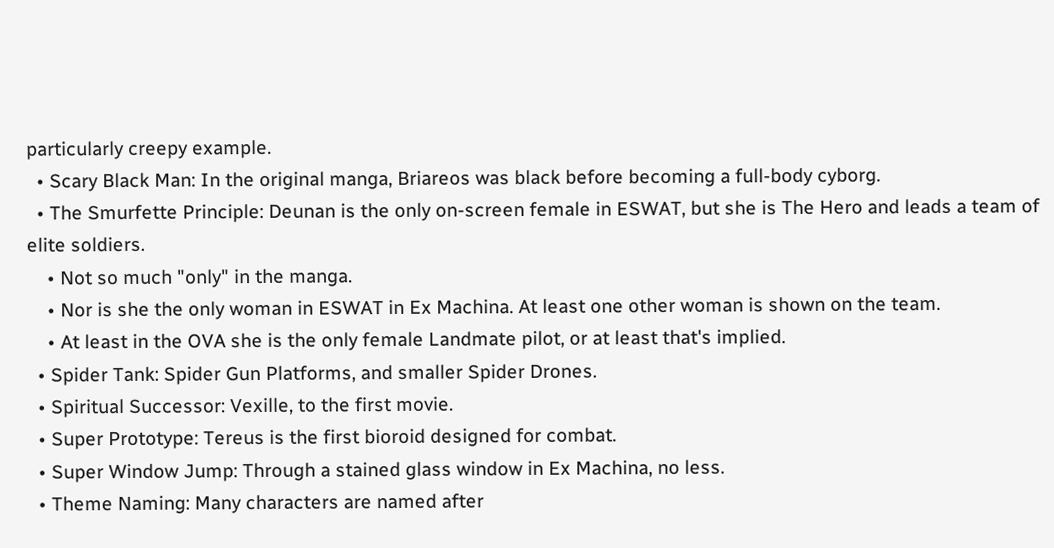particularly creepy example.
  • Scary Black Man: In the original manga, Briareos was black before becoming a full-body cyborg.
  • The Smurfette Principle: Deunan is the only on-screen female in ESWAT, but she is The Hero and leads a team of elite soldiers.
    • Not so much "only" in the manga.
    • Nor is she the only woman in ESWAT in Ex Machina. At least one other woman is shown on the team.
    • At least in the OVA she is the only female Landmate pilot, or at least that's implied.
  • Spider Tank: Spider Gun Platforms, and smaller Spider Drones.
  • Spiritual Successor: Vexille, to the first movie.
  • Super Prototype: Tereus is the first bioroid designed for combat.
  • Super Window Jump: Through a stained glass window in Ex Machina, no less.
  • Theme Naming: Many characters are named after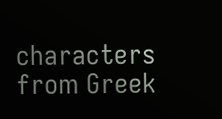characters from Greek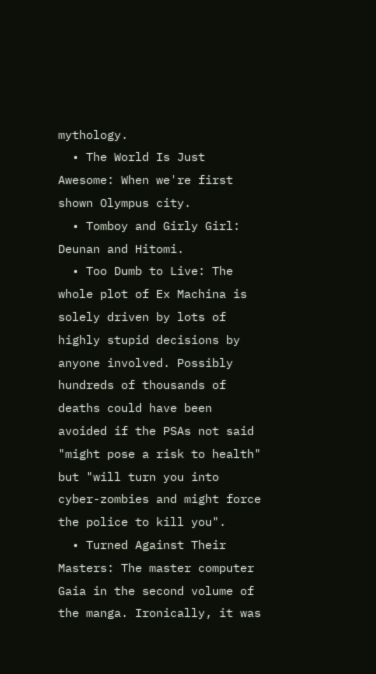mythology.
  • The World Is Just Awesome: When we're first shown Olympus city.
  • Tomboy and Girly Girl: Deunan and Hitomi.
  • Too Dumb to Live: The whole plot of Ex Machina is solely driven by lots of highly stupid decisions by anyone involved. Possibly hundreds of thousands of deaths could have been avoided if the PSAs not said "might pose a risk to health" but "will turn you into cyber-zombies and might force the police to kill you".
  • Turned Against Their Masters: The master computer Gaia in the second volume of the manga. Ironically, it was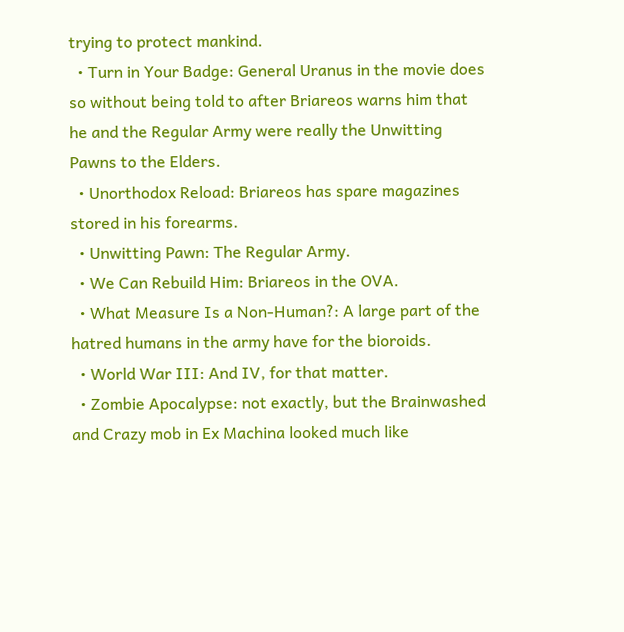trying to protect mankind.
  • Turn in Your Badge: General Uranus in the movie does so without being told to after Briareos warns him that he and the Regular Army were really the Unwitting Pawns to the Elders.
  • Unorthodox Reload: Briareos has spare magazines stored in his forearms.
  • Unwitting Pawn: The Regular Army.
  • We Can Rebuild Him: Briareos in the OVA.
  • What Measure Is a Non-Human?: A large part of the hatred humans in the army have for the bioroids.
  • World War III: And IV, for that matter.
  • Zombie Apocalypse: not exactly, but the Brainwashed and Crazy mob in Ex Machina looked much like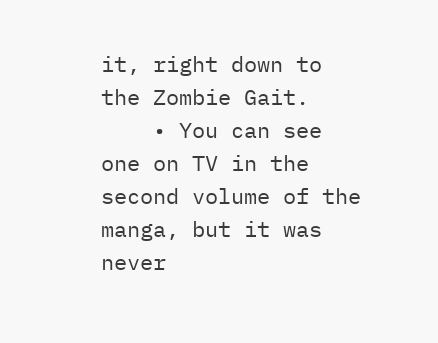it, right down to the Zombie Gait.
    • You can see one on TV in the second volume of the manga, but it was never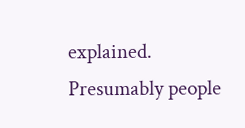explained. Presumably people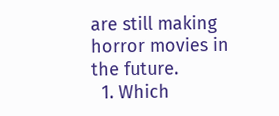are still making horror movies in the future.
  1. Which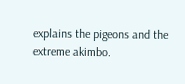explains the pigeons and the extreme akimbo.